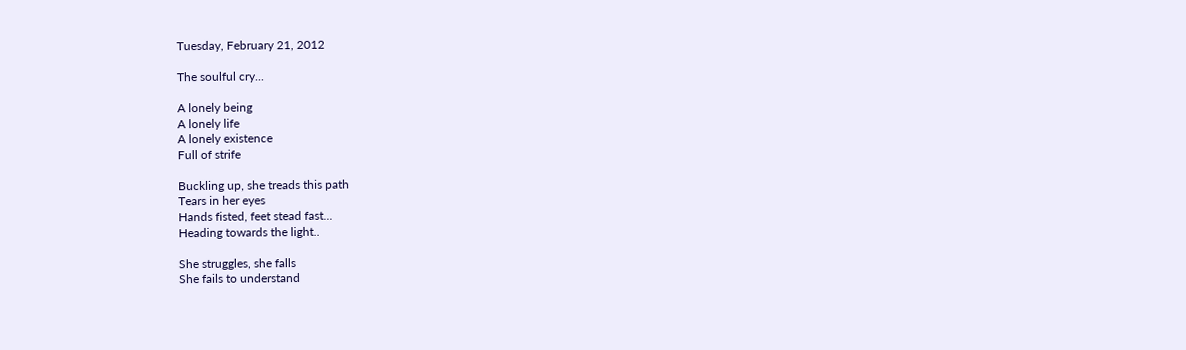Tuesday, February 21, 2012

The soulful cry...

A lonely being
A lonely life
A lonely existence
Full of strife

Buckling up, she treads this path
Tears in her eyes
Hands fisted, feet stead fast...
Heading towards the light..

She struggles, she falls
She fails to understand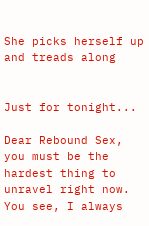She picks herself up and treads along


Just for tonight...

Dear Rebound Sex, you must be the hardest thing to unravel right now. You see, I always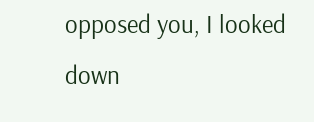opposed you, I looked down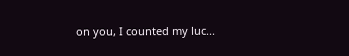on you, I counted my luc...